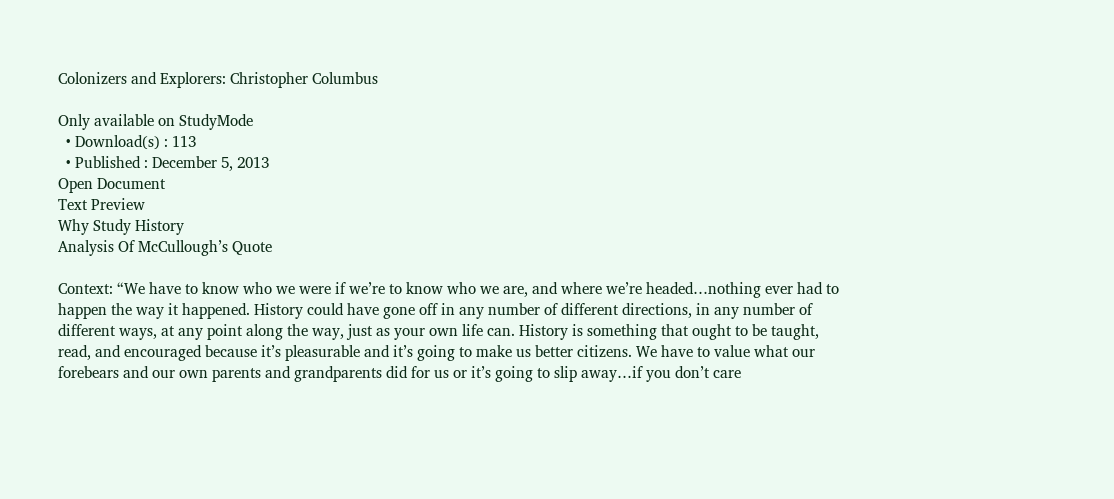Colonizers and Explorers: Christopher Columbus

Only available on StudyMode
  • Download(s) : 113
  • Published : December 5, 2013
Open Document
Text Preview
Why Study History
Analysis Of McCullough’s Quote

Context: “We have to know who we were if we’re to know who we are, and where we’re headed…nothing ever had to happen the way it happened. History could have gone off in any number of different directions, in any number of different ways, at any point along the way, just as your own life can. History is something that ought to be taught, read, and encouraged because it’s pleasurable and it’s going to make us better citizens. We have to value what our forebears and our own parents and grandparents did for us or it’s going to slip away…if you don’t care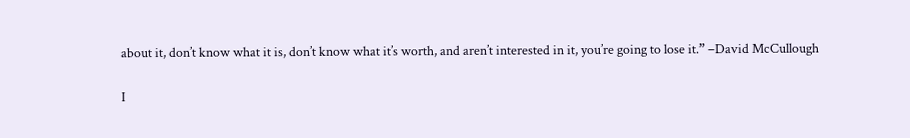about it, don’t know what it is, don’t know what it’s worth, and aren’t interested in it, you’re going to lose it.” –David McCullough

I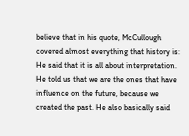believe that in his quote, McCullough covered almost everything that history is: He said that it is all about interpretation. He told us that we are the ones that have influence on the future, because we created the past. He also basically said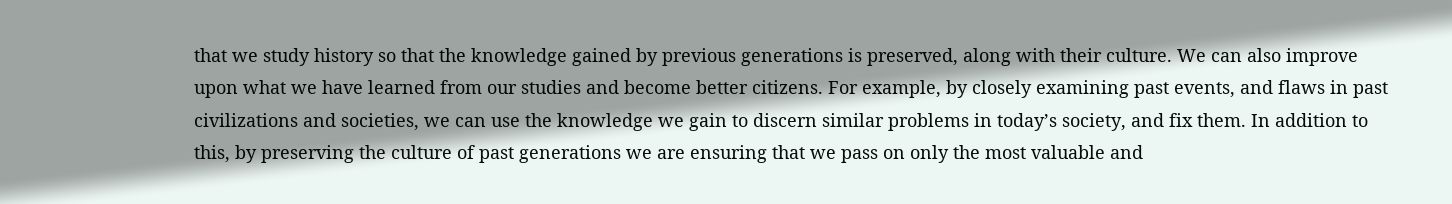that we study history so that the knowledge gained by previous generations is preserved, along with their culture. We can also improve upon what we have learned from our studies and become better citizens. For example, by closely examining past events, and flaws in past civilizations and societies, we can use the knowledge we gain to discern similar problems in today’s society, and fix them. In addition to this, by preserving the culture of past generations we are ensuring that we pass on only the most valuable and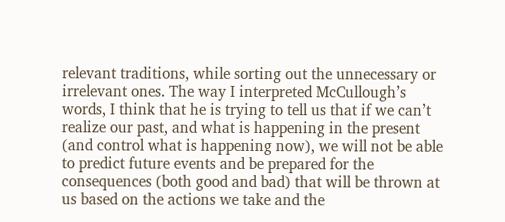relevant traditions, while sorting out the unnecessary or irrelevant ones. The way I interpreted McCullough’s words, I think that he is trying to tell us that if we can’t realize our past, and what is happening in the present (and control what is happening now), we will not be able to predict future events and be prepared for the consequences (both good and bad) that will be thrown at us based on the actions we take and the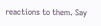reactions to them. Say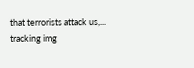that terrorists attack us,...
tracking img